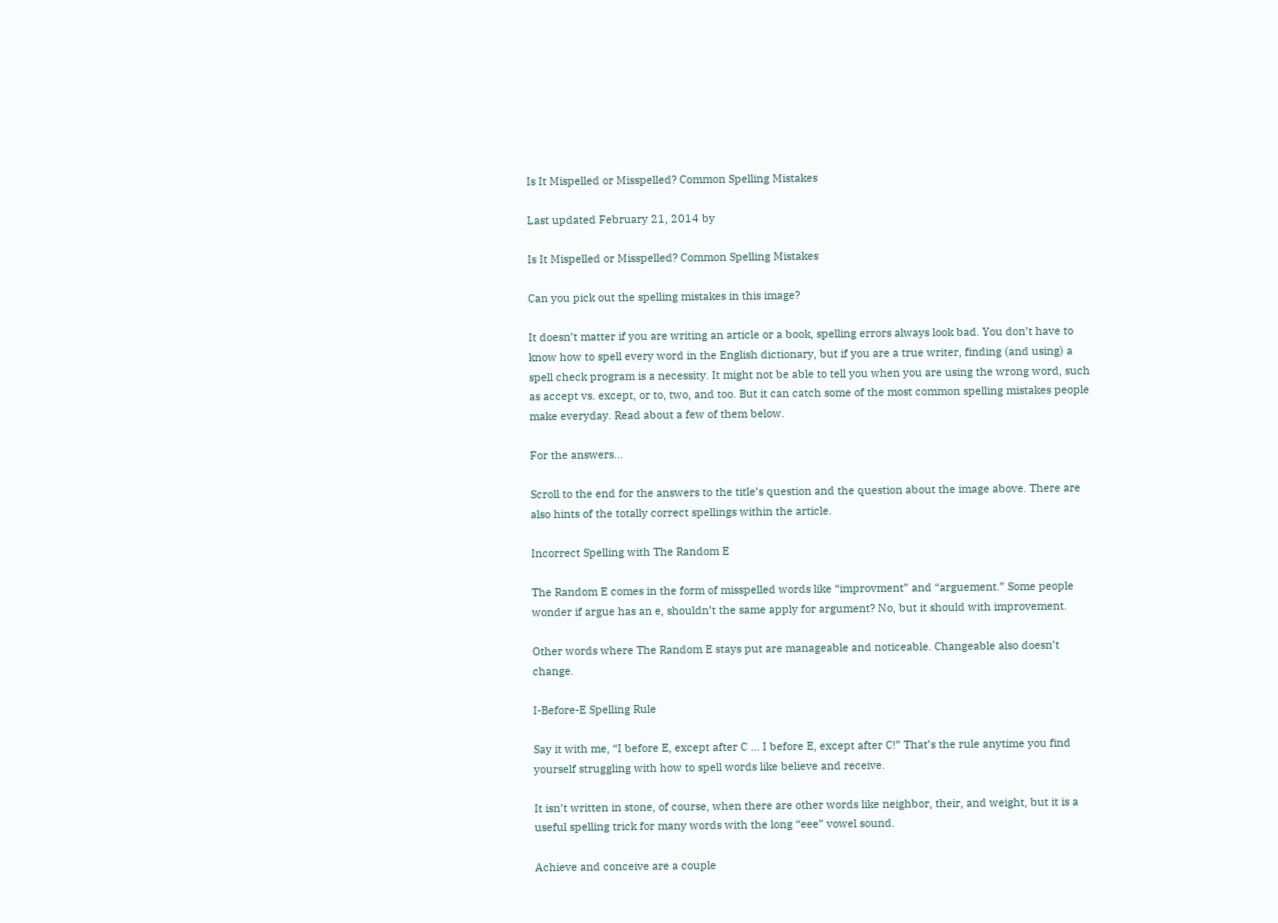Is It Mispelled or Misspelled? Common Spelling Mistakes

Last updated February 21, 2014 by

Is It Mispelled or Misspelled? Common Spelling Mistakes

Can you pick out the spelling mistakes in this image?

It doesn’t matter if you are writing an article or a book, spelling errors always look bad. You don’t have to know how to spell every word in the English dictionary, but if you are a true writer, finding (and using) a spell check program is a necessity. It might not be able to tell you when you are using the wrong word, such as accept vs. except, or to, two, and too. But it can catch some of the most common spelling mistakes people make everyday. Read about a few of them below.

For the answers…

Scroll to the end for the answers to the title’s question and the question about the image above. There are also hints of the totally correct spellings within the article.

Incorrect Spelling with The Random E

The Random E comes in the form of misspelled words like “improvment” and “arguement.” Some people wonder if argue has an e, shouldn’t the same apply for argument? No, but it should with improvement.

Other words where The Random E stays put are manageable and noticeable. Changeable also doesn’t change.

I-Before-E Spelling Rule

Say it with me, “I before E, except after C … I before E, except after C!” That’s the rule anytime you find yourself struggling with how to spell words like believe and receive.

It isn’t written in stone, of course, when there are other words like neighbor, their, and weight, but it is a useful spelling trick for many words with the long “eee” vowel sound.

Achieve and conceive are a couple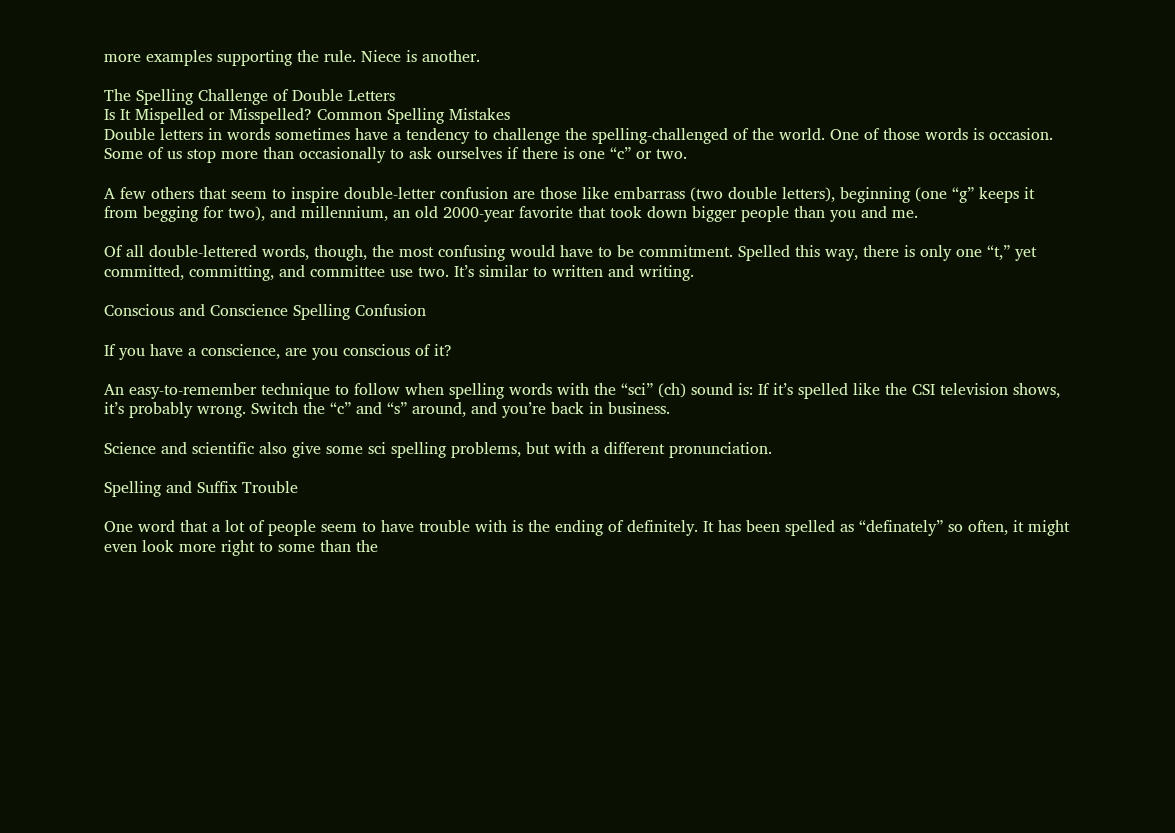more examples supporting the rule. Niece is another.

The Spelling Challenge of Double Letters
Is It Mispelled or Misspelled? Common Spelling Mistakes
Double letters in words sometimes have a tendency to challenge the spelling-challenged of the world. One of those words is occasion. Some of us stop more than occasionally to ask ourselves if there is one “c” or two.

A few others that seem to inspire double-letter confusion are those like embarrass (two double letters), beginning (one “g” keeps it from begging for two), and millennium, an old 2000-year favorite that took down bigger people than you and me.

Of all double-lettered words, though, the most confusing would have to be commitment. Spelled this way, there is only one “t,” yet committed, committing, and committee use two. It’s similar to written and writing.

Conscious and Conscience Spelling Confusion

If you have a conscience, are you conscious of it?

An easy-to-remember technique to follow when spelling words with the “sci” (ch) sound is: If it’s spelled like the CSI television shows, it’s probably wrong. Switch the “c” and “s” around, and you’re back in business.

Science and scientific also give some sci spelling problems, but with a different pronunciation.

Spelling and Suffix Trouble

One word that a lot of people seem to have trouble with is the ending of definitely. It has been spelled as “definately” so often, it might even look more right to some than the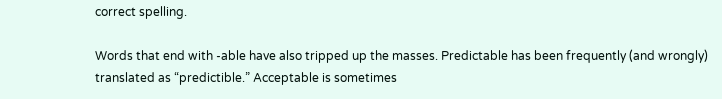correct spelling.

Words that end with -able have also tripped up the masses. Predictable has been frequently (and wrongly) translated as “predictible.” Acceptable is sometimes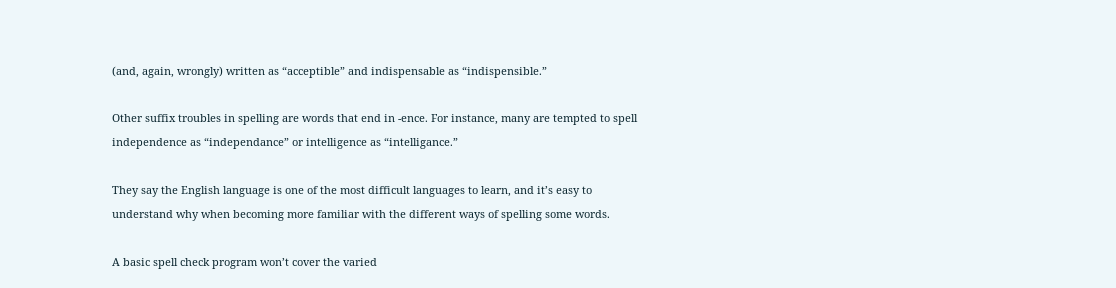(and, again, wrongly) written as “acceptible” and indispensable as “indispensible.”

Other suffix troubles in spelling are words that end in -ence. For instance, many are tempted to spell independence as “independance” or intelligence as “intelligance.”

They say the English language is one of the most difficult languages to learn, and it’s easy to understand why when becoming more familiar with the different ways of spelling some words.

A basic spell check program won’t cover the varied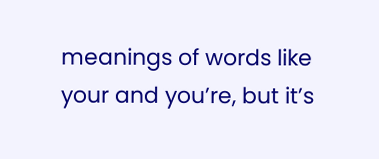meanings of words like your and you’re, but it’s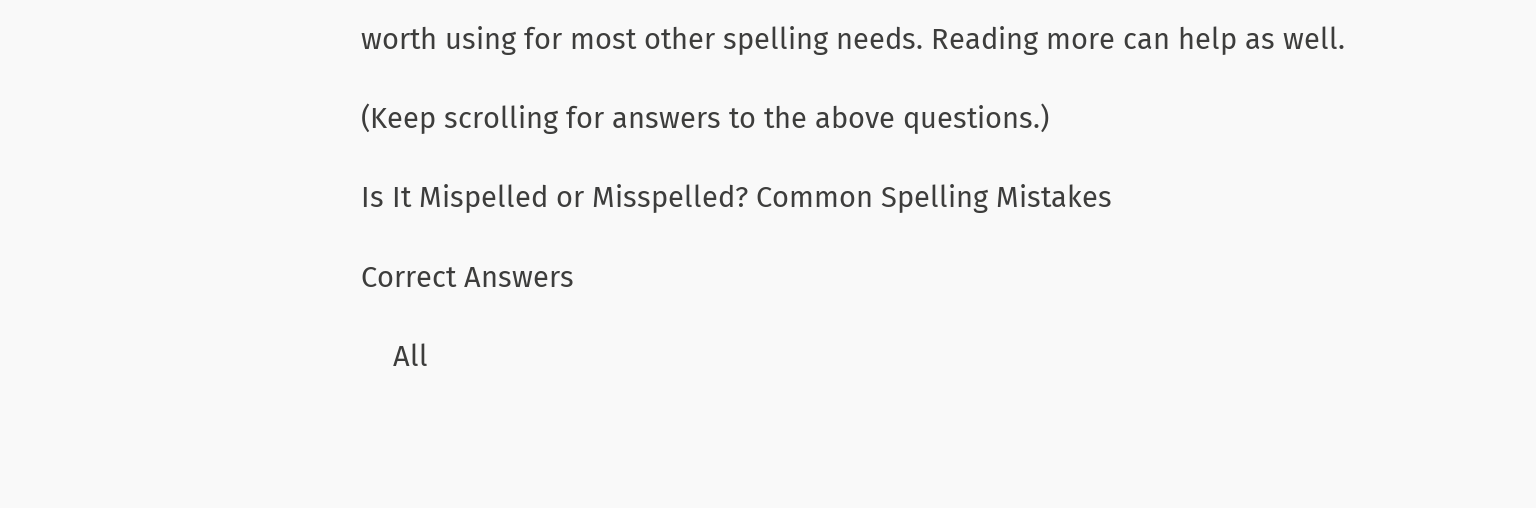worth using for most other spelling needs. Reading more can help as well.

(Keep scrolling for answers to the above questions.)

Is It Mispelled or Misspelled? Common Spelling Mistakes

Correct Answers

    All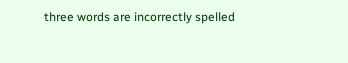three words are incorrectly spelled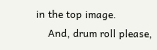in the top image.
    And, drum roll please,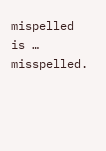mispelled is … misspelled.